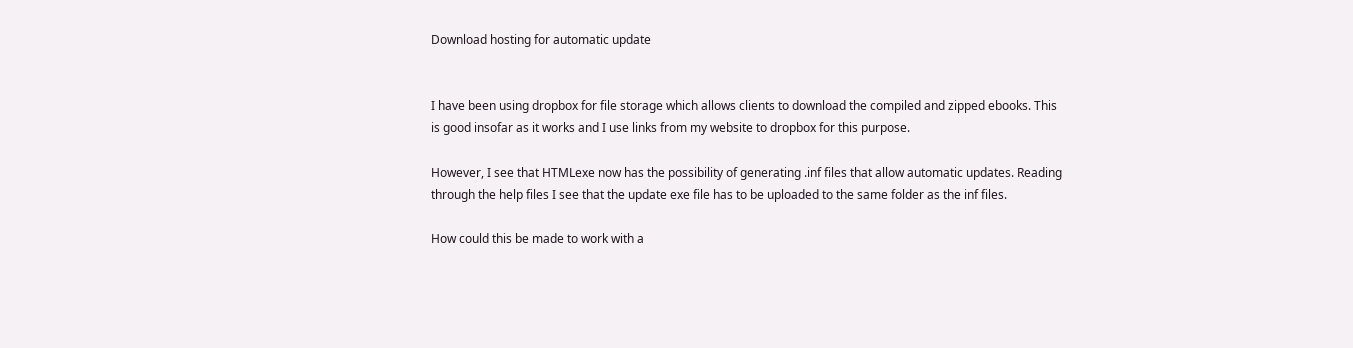Download hosting for automatic update


I have been using dropbox for file storage which allows clients to download the compiled and zipped ebooks. This is good insofar as it works and I use links from my website to dropbox for this purpose.

However, I see that HTMLexe now has the possibility of generating .inf files that allow automatic updates. Reading through the help files I see that the update exe file has to be uploaded to the same folder as the inf files.

How could this be made to work with a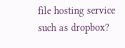file hosting service such as dropbox?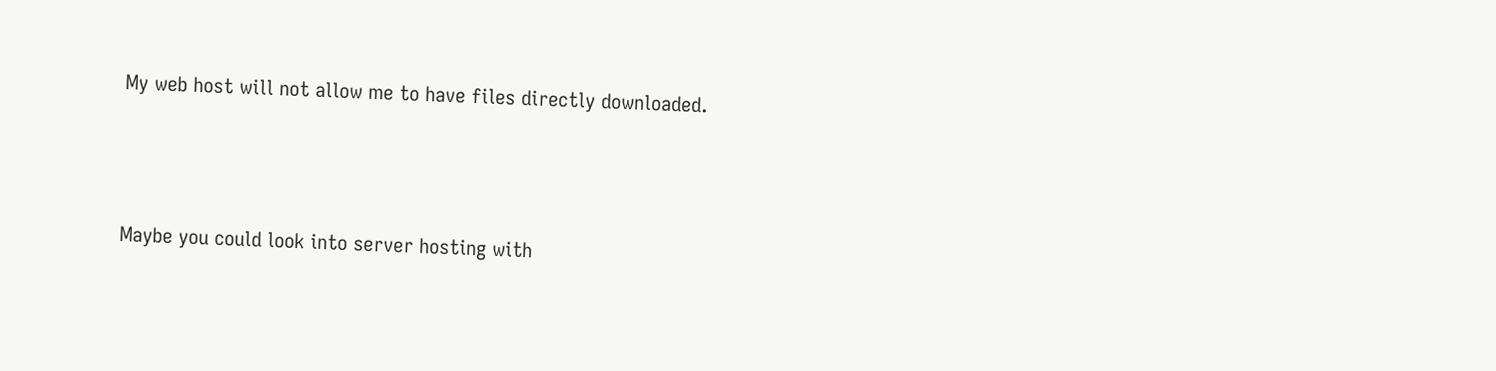My web host will not allow me to have files directly downloaded.



Maybe you could look into server hosting with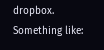dropbox. Something like: